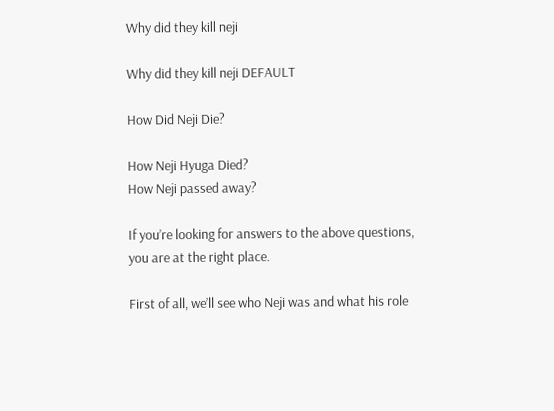Why did they kill neji

Why did they kill neji DEFAULT

How Did Neji Die?

How Neji Hyuga Died?
How Neji passed away?

If you’re looking for answers to the above questions, you are at the right place.

First of all, we’ll see who Neji was and what his role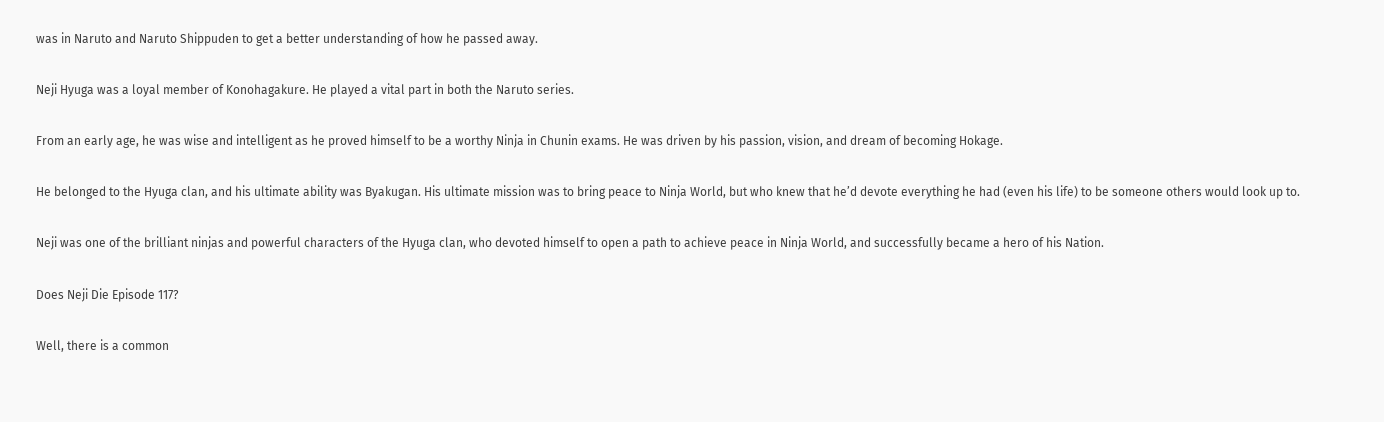was in Naruto and Naruto Shippuden to get a better understanding of how he passed away.

Neji Hyuga was a loyal member of Konohagakure. He played a vital part in both the Naruto series.

From an early age, he was wise and intelligent as he proved himself to be a worthy Ninja in Chunin exams. He was driven by his passion, vision, and dream of becoming Hokage.

He belonged to the Hyuga clan, and his ultimate ability was Byakugan. His ultimate mission was to bring peace to Ninja World, but who knew that he’d devote everything he had (even his life) to be someone others would look up to.

Neji was one of the brilliant ninjas and powerful characters of the Hyuga clan, who devoted himself to open a path to achieve peace in Ninja World, and successfully became a hero of his Nation.

Does Neji Die Episode 117?

Well, there is a common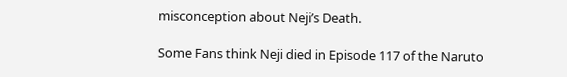misconception about Neji’s Death.

Some Fans think Neji died in Episode 117 of the Naruto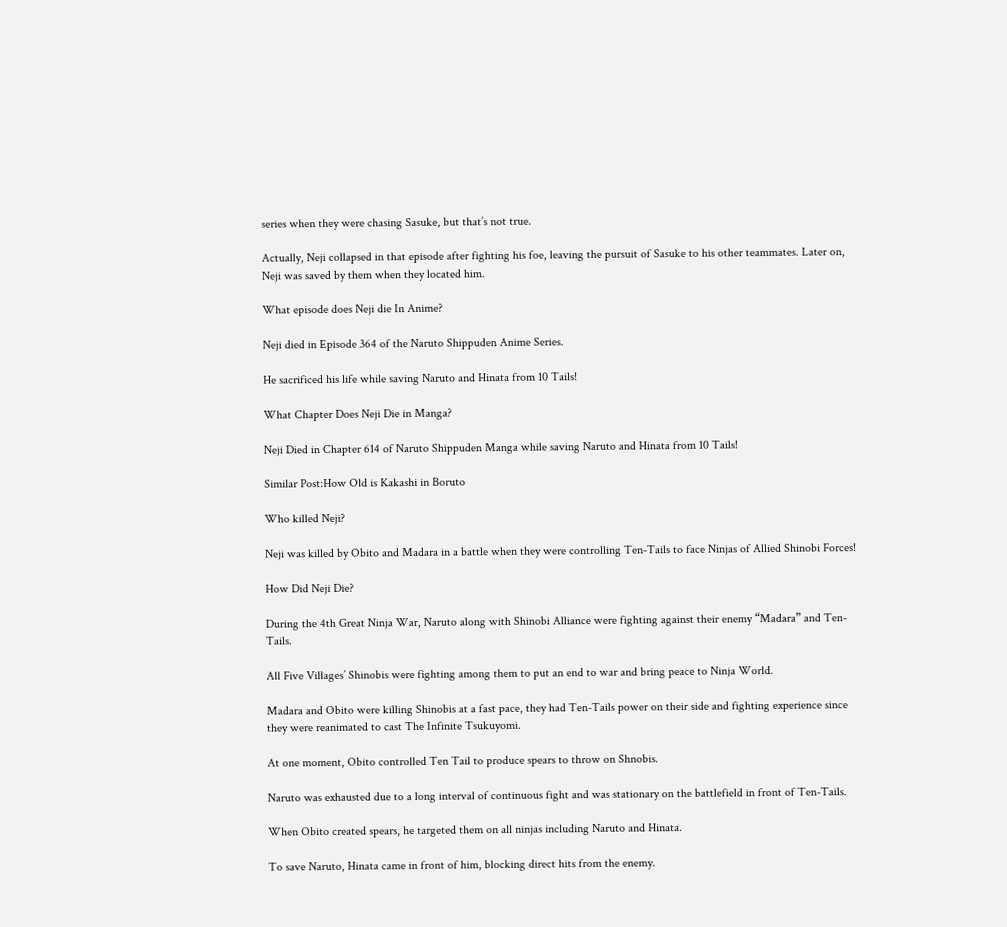series when they were chasing Sasuke, but that’s not true.

Actually, Neji collapsed in that episode after fighting his foe, leaving the pursuit of Sasuke to his other teammates. Later on, Neji was saved by them when they located him.

What episode does Neji die In Anime?

Neji died in Episode 364 of the Naruto Shippuden Anime Series.

He sacrificed his life while saving Naruto and Hinata from 10 Tails!

What Chapter Does Neji Die in Manga?

Neji Died in Chapter 614 of Naruto Shippuden Manga while saving Naruto and Hinata from 10 Tails!

Similar Post:How Old is Kakashi in Boruto

Who killed Neji?

Neji was killed by Obito and Madara in a battle when they were controlling Ten-Tails to face Ninjas of Allied Shinobi Forces!

How Did Neji Die?

During the 4th Great Ninja War, Naruto along with Shinobi Alliance were fighting against their enemy “Madara” and Ten-Tails.

All Five Villages’ Shinobis were fighting among them to put an end to war and bring peace to Ninja World.

Madara and Obito were killing Shinobis at a fast pace, they had Ten-Tails power on their side and fighting experience since they were reanimated to cast The Infinite Tsukuyomi.

At one moment, Obito controlled Ten Tail to produce spears to throw on Shnobis.

Naruto was exhausted due to a long interval of continuous fight and was stationary on the battlefield in front of Ten-Tails.

When Obito created spears, he targeted them on all ninjas including Naruto and Hinata.

To save Naruto, Hinata came in front of him, blocking direct hits from the enemy.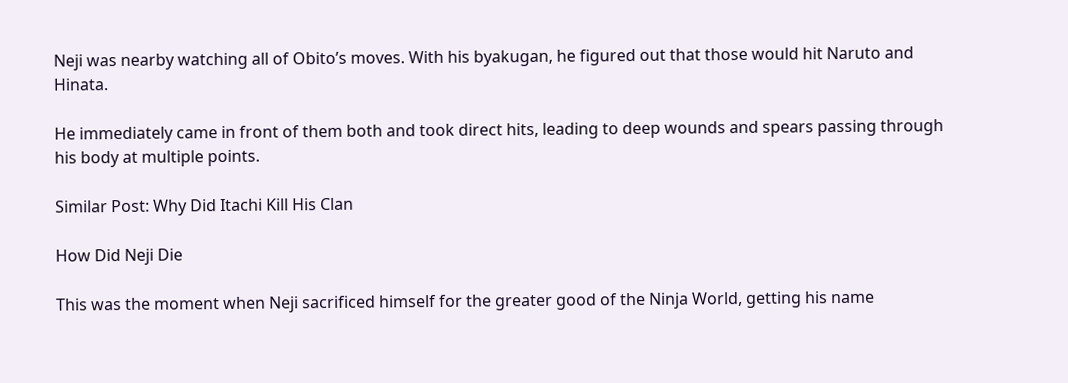Neji was nearby watching all of Obito’s moves. With his byakugan, he figured out that those would hit Naruto and Hinata.

He immediately came in front of them both and took direct hits, leading to deep wounds and spears passing through his body at multiple points.

Similar Post: Why Did Itachi Kill His Clan

How Did Neji Die

This was the moment when Neji sacrificed himself for the greater good of the Ninja World, getting his name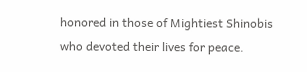honored in those of Mightiest Shinobis who devoted their lives for peace.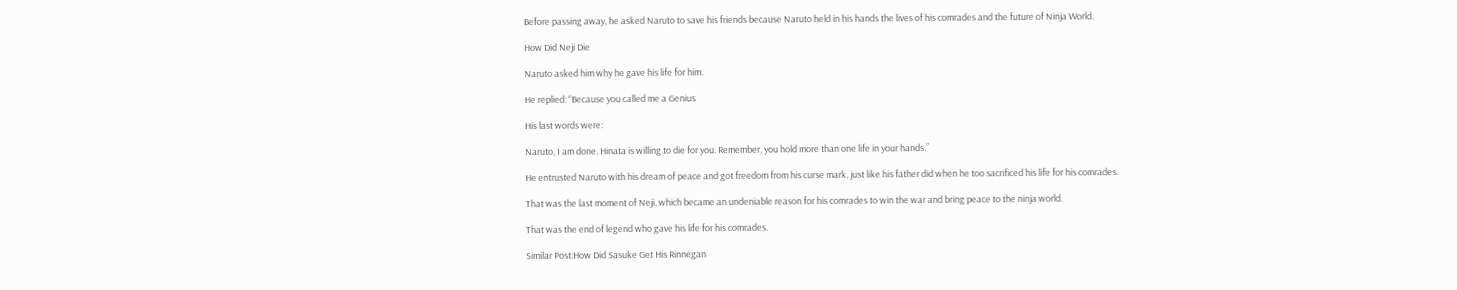Before passing away, he asked Naruto to save his friends because Naruto held in his hands the lives of his comrades and the future of Ninja World.

How Did Neji Die

Naruto asked him why he gave his life for him.

He replied: “Because you called me a Genius

His last words were:

Naruto, I am done. Hinata is willing to die for you. Remember, you hold more than one life in your hands.”

He entrusted Naruto with his dream of peace and got freedom from his curse mark, just like his father did when he too sacrificed his life for his comrades.

That was the last moment of Neji, which became an undeniable reason for his comrades to win the war and bring peace to the ninja world.

That was the end of legend who gave his life for his comrades.

Similar Post:How Did Sasuke Get His Rinnegan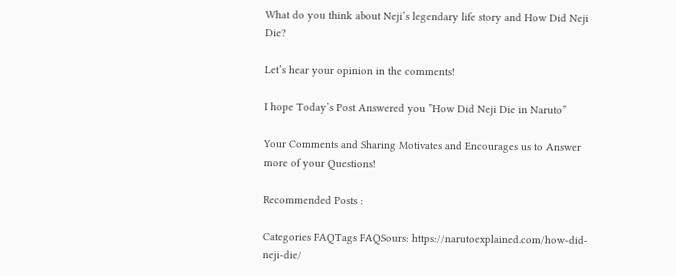What do you think about Neji’s legendary life story and How Did Neji Die?

Let’s hear your opinion in the comments!

I hope Today’s Post Answered you ”How Did Neji Die in Naruto”

Your Comments and Sharing Motivates and Encourages us to Answer more of your Questions!

Recommended Posts :

Categories FAQTags FAQSours: https://narutoexplained.com/how-did-neji-die/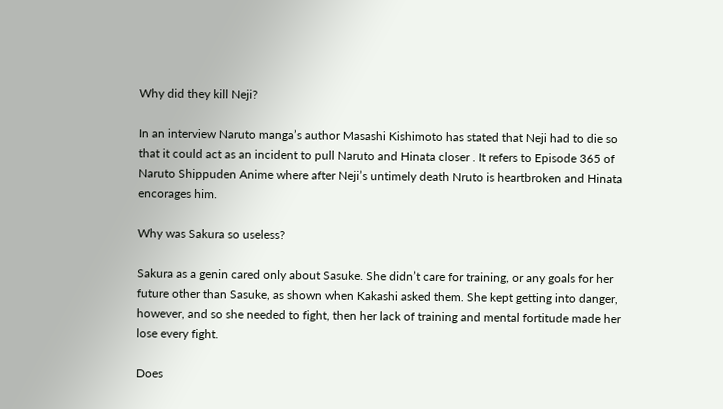Why did they kill Neji?

In an interview Naruto manga’s author Masashi Kishimoto has stated that Neji had to die so that it could act as an incident to pull Naruto and Hinata closer . It refers to Episode 365 of Naruto Shippuden Anime where after Neji’s untimely death Nruto is heartbroken and Hinata encorages him.

Why was Sakura so useless?

Sakura as a genin cared only about Sasuke. She didn’t care for training, or any goals for her future other than Sasuke, as shown when Kakashi asked them. She kept getting into danger, however, and so she needed to fight, then her lack of training and mental fortitude made her lose every fight.

Does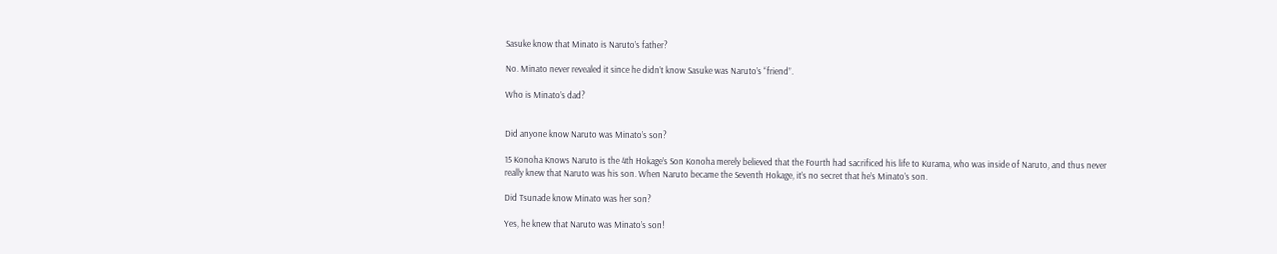Sasuke know that Minato is Naruto’s father?

No. Minato never revealed it since he didn’t know Sasuke was Naruto’s “friend”.

Who is Minato’s dad?


Did anyone know Naruto was Minato’s son?

15 Konoha Knows Naruto is the 4th Hokage’s Son Konoha merely believed that the Fourth had sacrificed his life to Kurama, who was inside of Naruto, and thus never really knew that Naruto was his son. When Naruto became the Seventh Hokage, it’s no secret that he’s Minato’s son.

Did Tsunade know Minato was her son?

Yes, he knew that Naruto was Minato’s son!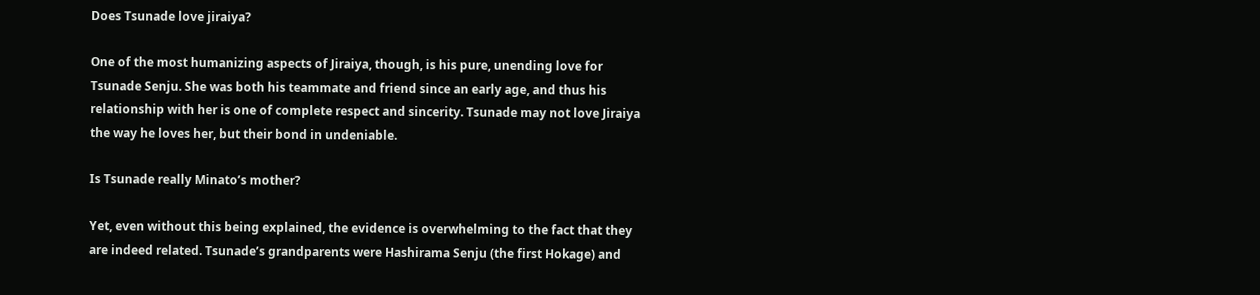Does Tsunade love jiraiya?

One of the most humanizing aspects of Jiraiya, though, is his pure, unending love for Tsunade Senju. She was both his teammate and friend since an early age, and thus his relationship with her is one of complete respect and sincerity. Tsunade may not love Jiraiya the way he loves her, but their bond in undeniable.

Is Tsunade really Minato’s mother?

Yet, even without this being explained, the evidence is overwhelming to the fact that they are indeed related. Tsunade’s grandparents were Hashirama Senju (the first Hokage) and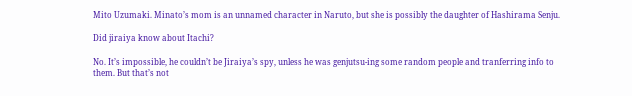Mito Uzumaki. Minato’s mom is an unnamed character in Naruto, but she is possibly the daughter of Hashirama Senju.

Did jiraiya know about Itachi?

No. It’s impossible, he couldn’t be Jiraiya’s spy, unless he was genjutsu-ing some random people and tranferring info to them. But that’s not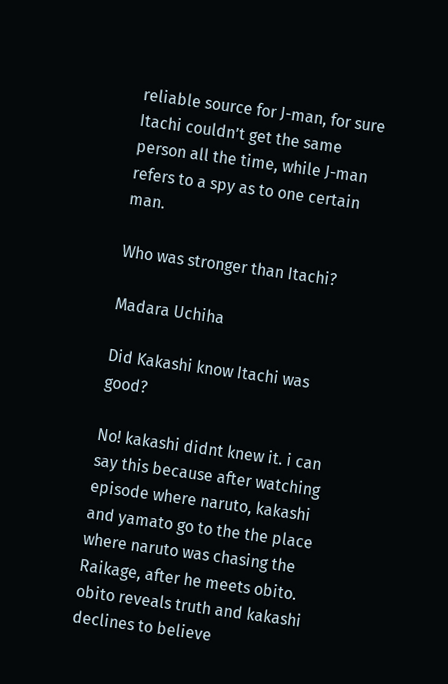reliable source for J-man, for sure Itachi couldn’t get the same person all the time, while J-man refers to a spy as to one certain man.

Who was stronger than Itachi?

Madara Uchiha

Did Kakashi know Itachi was good?

No! kakashi didnt knew it. i can say this because after watching episode where naruto, kakashi and yamato go to the the place where naruto was chasing the Raikage, after he meets obito. obito reveals truth and kakashi declines to believe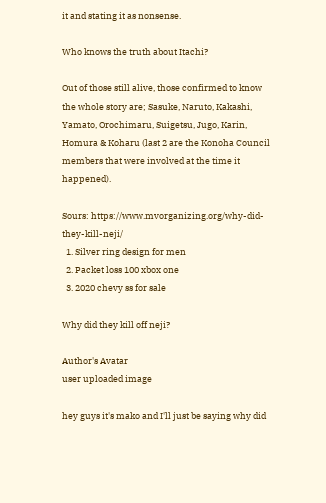it and stating it as nonsense.

Who knows the truth about Itachi?

Out of those still alive, those confirmed to know the whole story are; Sasuke, Naruto, Kakashi, Yamato, Orochimaru, Suigetsu, Jugo, Karin, Homura & Koharu (last 2 are the Konoha Council members that were involved at the time it happened).

Sours: https://www.mvorganizing.org/why-did-they-kill-neji/
  1. Silver ring design for men
  2. Packet loss 100 xbox one
  3. 2020 chevy ss for sale

Why did they kill off neji?

Author's Avatar
user uploaded image

hey guys it's mako and I'll just be saying why did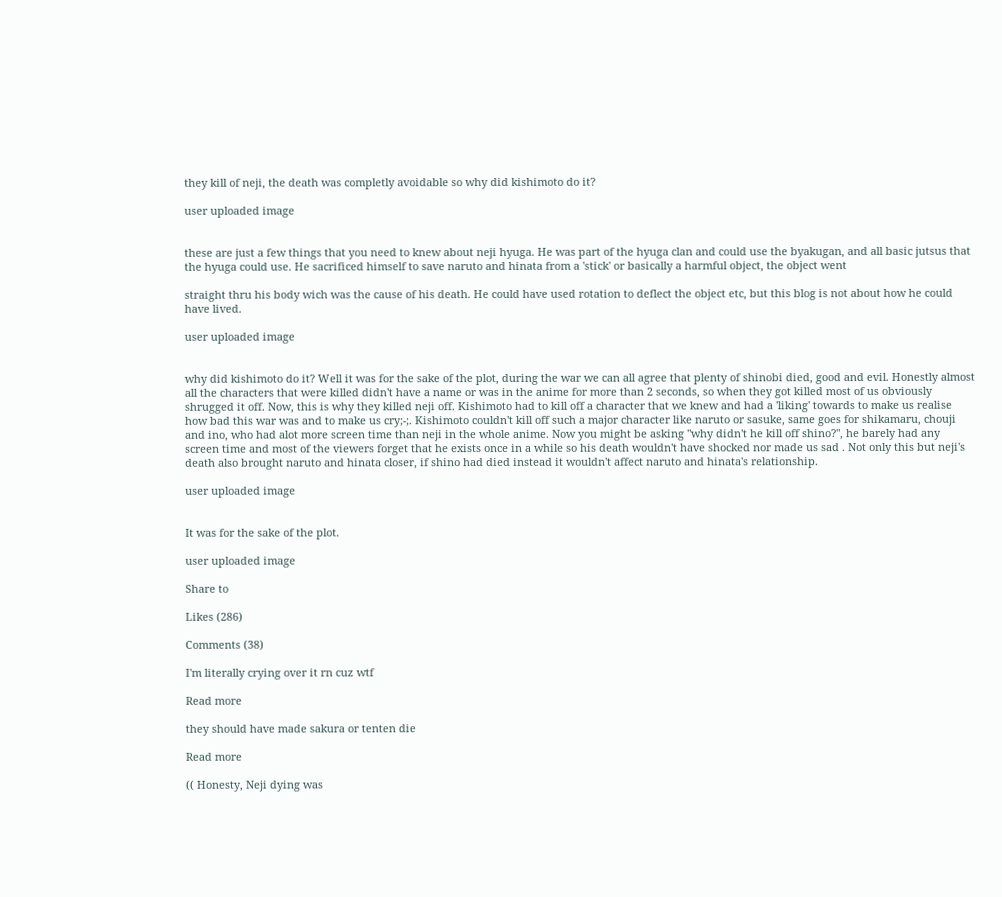they kill of neji, the death was completly avoidable so why did kishimoto do it?

user uploaded image


these are just a few things that you need to knew about neji hyuga. He was part of the hyuga clan and could use the byakugan, and all basic jutsus that the hyuga could use. He sacrificed himself to save naruto and hinata from a 'stick' or basically a harmful object, the object went

straight thru his body wich was the cause of his death. He could have used rotation to deflect the object etc, but this blog is not about how he could have lived.

user uploaded image


why did kishimoto do it? Well it was for the sake of the plot, during the war we can all agree that plenty of shinobi died, good and evil. Honestly almost all the characters that were killed didn't have a name or was in the anime for more than 2 seconds, so when they got killed most of us obviously shrugged it off. Now, this is why they killed neji off. Kishimoto had to kill off a character that we knew and had a 'liking' towards to make us realise how bad this war was and to make us cry;-;. Kishimoto couldn't kill off such a major character like naruto or sasuke, same goes for shikamaru, chouji and ino, who had alot more screen time than neji in the whole anime. Now you might be asking "why didn't he kill off shino?", he barely had any screen time and most of the viewers forget that he exists once in a while so his death wouldn't have shocked nor made us sad . Not only this but neji's death also brought naruto and hinata closer, if shino had died instead it wouldn't affect naruto and hinata's relationship.

user uploaded image


It was for the sake of the plot.

user uploaded image

Share to

Likes (286)

Comments (38)

I'm literally crying over it rn cuz wtf

Read more

they should have made sakura or tenten die

Read more

(( Honesty, Neji dying was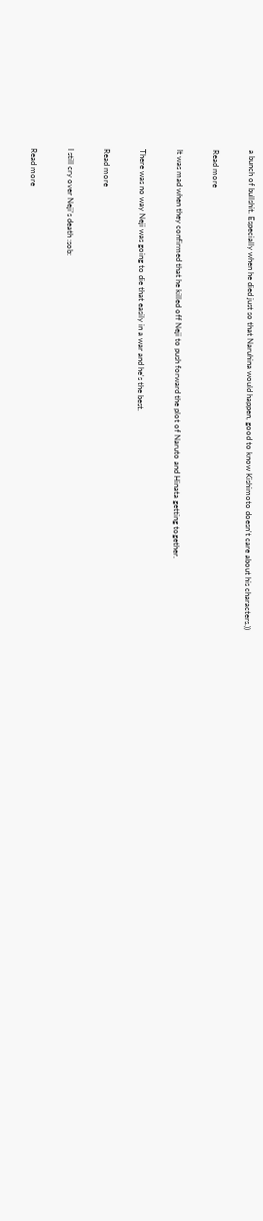a bunch of bullshit. Especially when he died just so that Naruhina would happen, good to know Kishimoto doesn't care about his characters.))

Read more

It was mad when they confirmed that he killed off Neji to push forward the plot of Naruto and Hinata getting together.

There was no way Neji was going to die that easily in a war and he's the best.

Read more

I still cry over Neji's death :sob:

Read more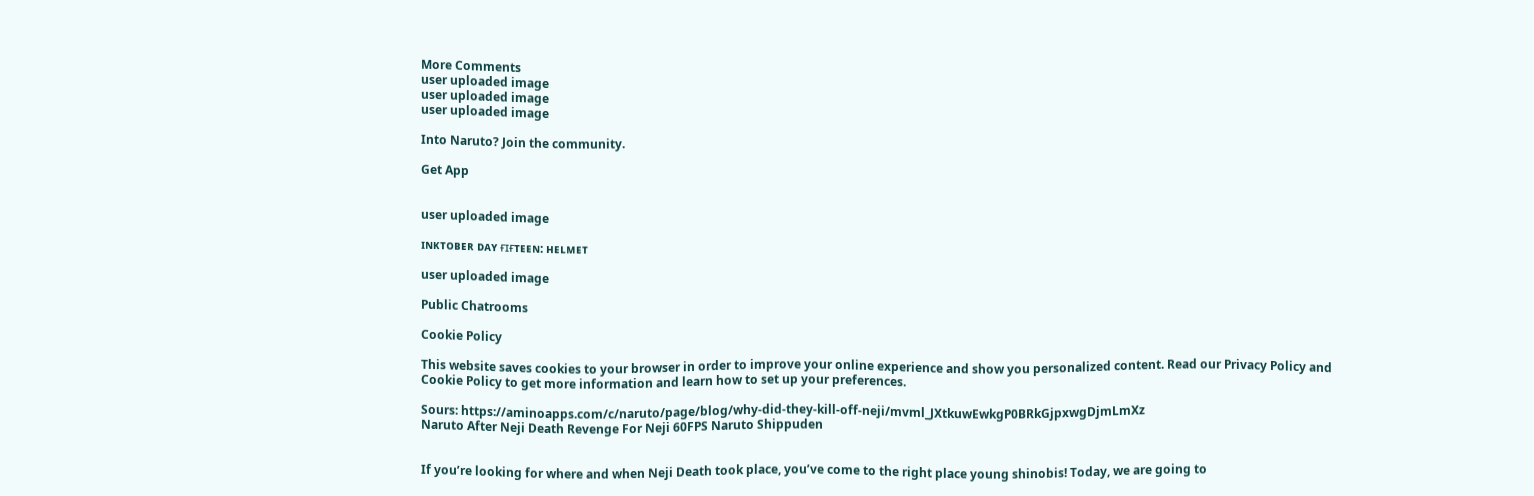More Comments
user uploaded image
user uploaded image
user uploaded image

Into Naruto? Join the community.

Get App


user uploaded image

ɪɴᴋᴛᴏʙᴇʀ ᴅᴀʏ ғɪғᴛᴇᴇɴ: ʜᴇʟᴍᴇᴛ

user uploaded image

Public Chatrooms

Cookie Policy

This website saves cookies to your browser in order to improve your online experience and show you personalized content. Read our Privacy Policy and Cookie Policy to get more information and learn how to set up your preferences.

Sours: https://aminoapps.com/c/naruto/page/blog/why-did-they-kill-off-neji/mvml_JXtkuwEwkgP0BRkGjpxwgDjmLmXz
Naruto After Neji Death Revenge For Neji 60FPS Naruto Shippuden


If you’re looking for where and when Neji Death took place, you’ve come to the right place young shinobis! Today, we are going to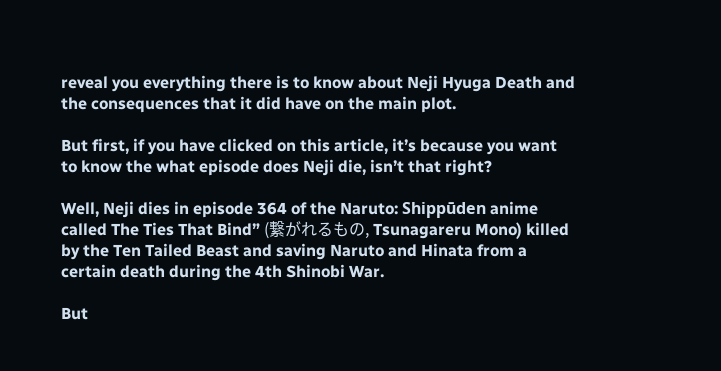reveal you everything there is to know about Neji Hyuga Death and the consequences that it did have on the main plot.

But first, if you have clicked on this article, it’s because you want to know the what episode does Neji die, isn’t that right?

Well, Neji dies in episode 364 of the Naruto: Shippūden anime called The Ties That Bind” (繋がれるもの, Tsunagareru Mono) killed by the Ten Tailed Beast and saving Naruto and Hinata from a certain death during the 4th Shinobi War.

But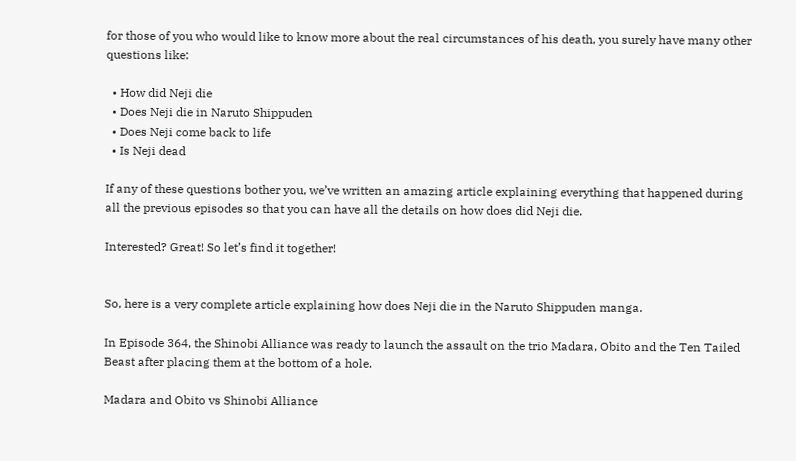for those of you who would like to know more about the real circumstances of his death, you surely have many other questions like:

  • How did Neji die
  • Does Neji die in Naruto Shippuden
  • Does Neji come back to life
  • Is Neji dead

If any of these questions bother you, we’ve written an amazing article explaining everything that happened during all the previous episodes so that you can have all the details on how does did Neji die.

Interested? Great! So let’s find it together!


So, here is a very complete article explaining how does Neji die in the Naruto Shippuden manga.

In Episode 364, the Shinobi Alliance was ready to launch the assault on the trio Madara, Obito and the Ten Tailed Beast after placing them at the bottom of a hole.

Madara and Obito vs Shinobi Alliance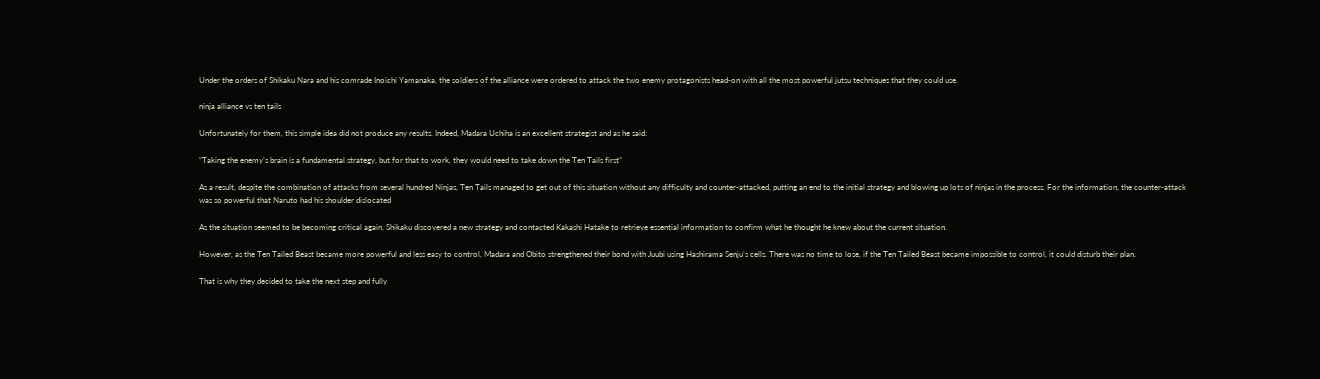Under the orders of Shikaku Nara and his comrade Inoichi Yamanaka, the soldiers of the alliance were ordered to attack the two enemy protagonists head-on with all the most powerful jutsu techniques that they could use.

ninja alliance vs ten tails

Unfortunately for them, this simple idea did not produce any results. Indeed, Madara Uchiha is an excellent strategist and as he said:

“Taking the enemy’s brain is a fundamental strategy, but for that to work, they would need to take down the Ten Tails first”

As a result, despite the combination of attacks from several hundred Ninjas, Ten Tails managed to get out of this situation without any difficulty and counter-attacked, putting an end to the initial strategy and blowing up lots of ninjas in the process. For the information, the counter-attack was so powerful that Naruto had his shoulder dislocated

As the situation seemed to be becoming critical again, Shikaku discovered a new strategy and contacted Kakashi Hatake to retrieve essential information to confirm what he thought he knew about the current situation.

However, as the Ten Tailed Beast became more powerful and less easy to control, Madara and Obito strengthened their bond with Juubi using Hashirama Senju’s cells. There was no time to lose, if the Ten Tailed Beast became impossible to control, it could disturb their plan.

That is why they decided to take the next step and fully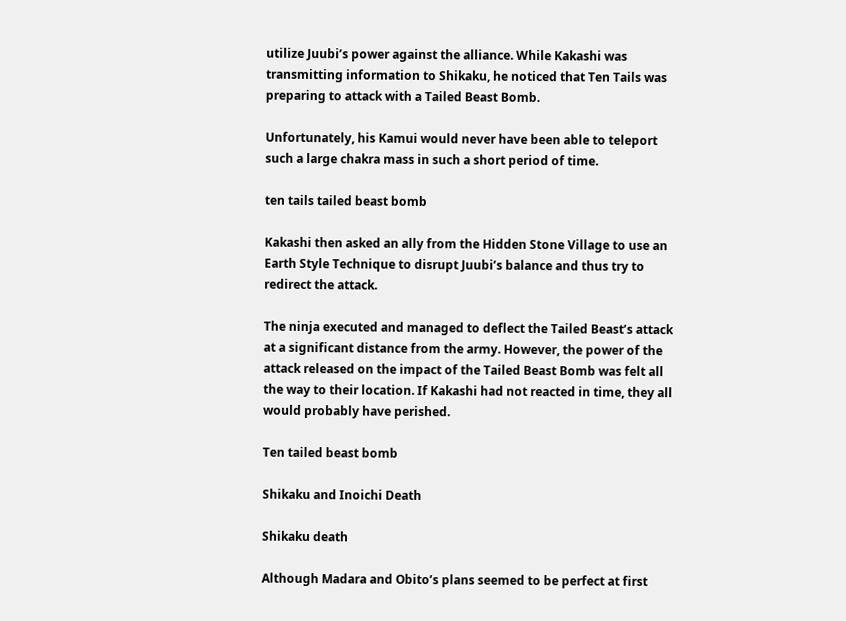utilize Juubi’s power against the alliance. While Kakashi was transmitting information to Shikaku, he noticed that Ten Tails was preparing to attack with a Tailed Beast Bomb.

Unfortunately, his Kamui would never have been able to teleport such a large chakra mass in such a short period of time.

ten tails tailed beast bomb

Kakashi then asked an ally from the Hidden Stone Village to use an Earth Style Technique to disrupt Juubi’s balance and thus try to redirect the attack.

The ninja executed and managed to deflect the Tailed Beast’s attack at a significant distance from the army. However, the power of the attack released on the impact of the Tailed Beast Bomb was felt all the way to their location. If Kakashi had not reacted in time, they all would probably have perished.

Ten tailed beast bomb

Shikaku and Inoichi Death

Shikaku death

Although Madara and Obito’s plans seemed to be perfect at first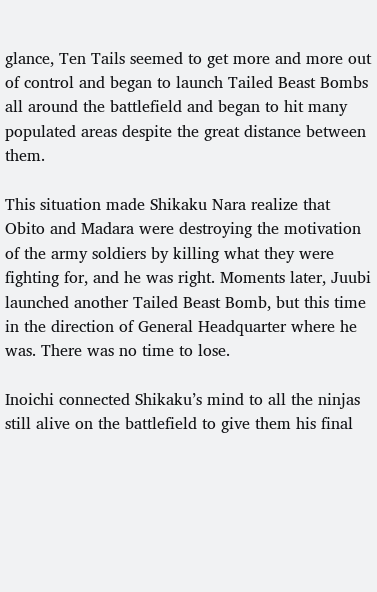glance, Ten Tails seemed to get more and more out of control and began to launch Tailed Beast Bombs all around the battlefield and began to hit many populated areas despite the great distance between them.

This situation made Shikaku Nara realize that Obito and Madara were destroying the motivation of the army soldiers by killing what they were fighting for, and he was right. Moments later, Juubi launched another Tailed Beast Bomb, but this time in the direction of General Headquarter where he was. There was no time to lose.

Inoichi connected Shikaku’s mind to all the ninjas still alive on the battlefield to give them his final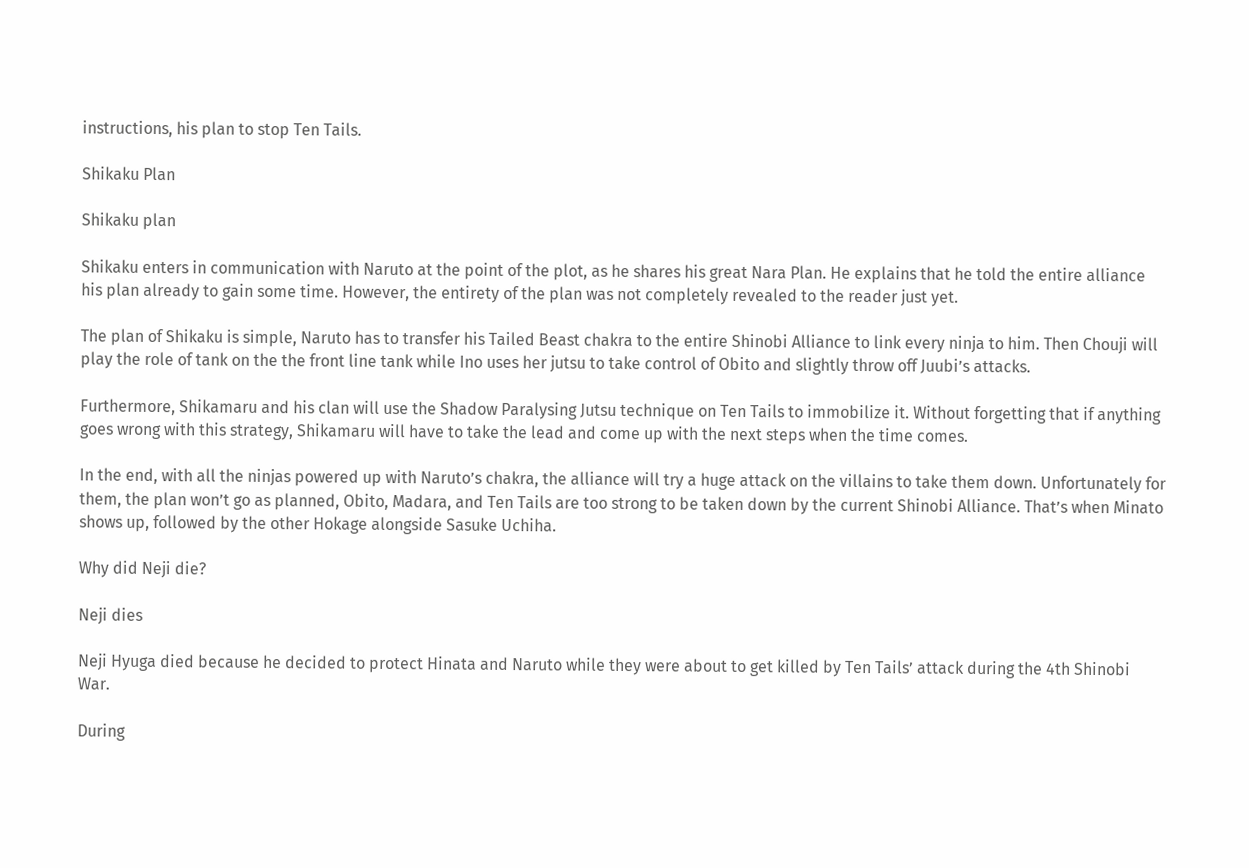instructions, his plan to stop Ten Tails.

Shikaku Plan

Shikaku plan

Shikaku enters in communication with Naruto at the point of the plot, as he shares his great Nara Plan. He explains that he told the entire alliance his plan already to gain some time. However, the entirety of the plan was not completely revealed to the reader just yet.

The plan of Shikaku is simple, Naruto has to transfer his Tailed Beast chakra to the entire Shinobi Alliance to link every ninja to him. Then Chouji will play the role of tank on the the front line tank while Ino uses her jutsu to take control of Obito and slightly throw off Juubi’s attacks.

Furthermore, Shikamaru and his clan will use the Shadow Paralysing Jutsu technique on Ten Tails to immobilize it. Without forgetting that if anything goes wrong with this strategy, Shikamaru will have to take the lead and come up with the next steps when the time comes.

In the end, with all the ninjas powered up with Naruto’s chakra, the alliance will try a huge attack on the villains to take them down. Unfortunately for them, the plan won’t go as planned, Obito, Madara, and Ten Tails are too strong to be taken down by the current Shinobi Alliance. That’s when Minato shows up, followed by the other Hokage alongside Sasuke Uchiha.

Why did Neji die?

Neji dies

Neji Hyuga died because he decided to protect Hinata and Naruto while they were about to get killed by Ten Tails’ attack during the 4th Shinobi War.

During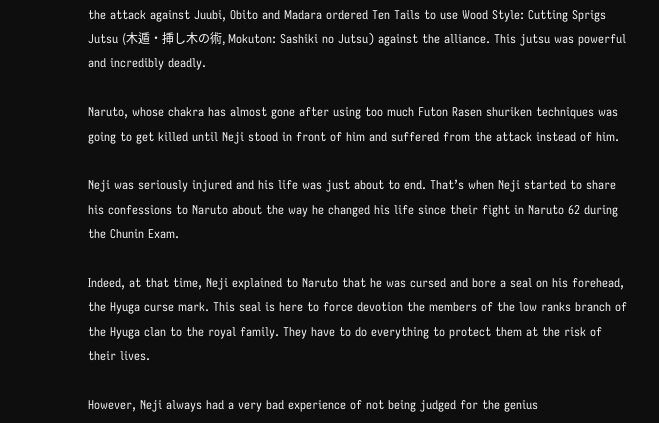the attack against Juubi, Obito and Madara ordered Ten Tails to use Wood Style: Cutting Sprigs Jutsu (木遁・挿し木の術, Mokuton: Sashiki no Jutsu) against the alliance. This jutsu was powerful and incredibly deadly.

Naruto, whose chakra has almost gone after using too much Futon Rasen shuriken techniques was going to get killed until Neji stood in front of him and suffered from the attack instead of him.

Neji was seriously injured and his life was just about to end. That’s when Neji started to share his confessions to Naruto about the way he changed his life since their fight in Naruto 62 during the Chunin Exam.

Indeed, at that time, Neji explained to Naruto that he was cursed and bore a seal on his forehead, the Hyuga curse mark. This seal is here to force devotion the members of the low ranks branch of the Hyuga clan to the royal family. They have to do everything to protect them at the risk of their lives.

However, Neji always had a very bad experience of not being judged for the genius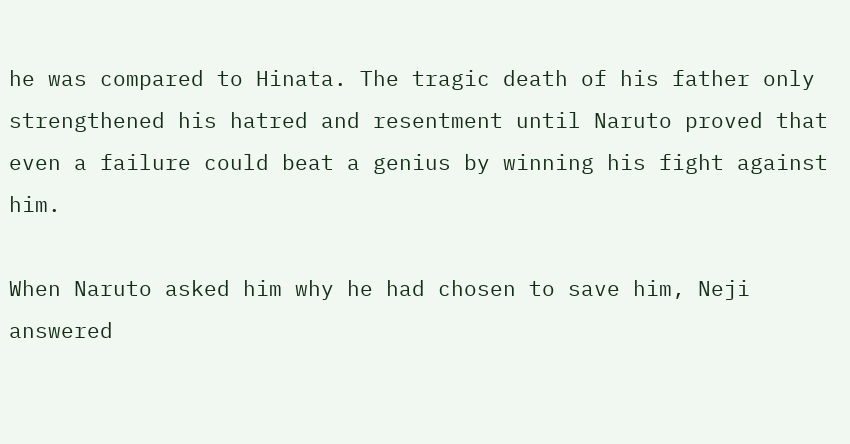he was compared to Hinata. The tragic death of his father only strengthened his hatred and resentment until Naruto proved that even a failure could beat a genius by winning his fight against him.

When Naruto asked him why he had chosen to save him, Neji answered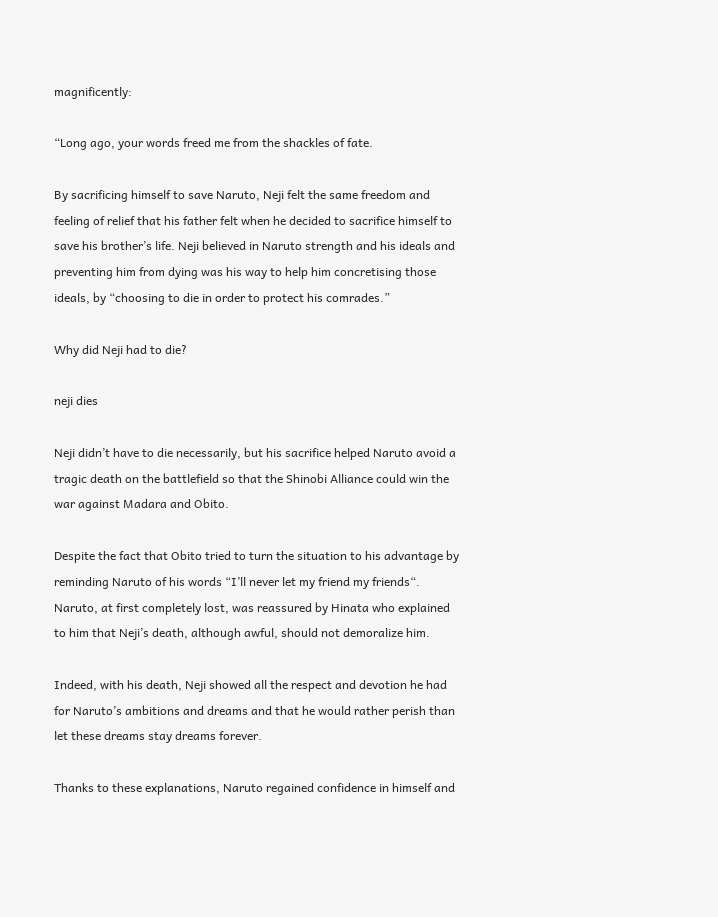magnificently:

“Long ago, your words freed me from the shackles of fate.

By sacrificing himself to save Naruto, Neji felt the same freedom and feeling of relief that his father felt when he decided to sacrifice himself to save his brother’s life. Neji believed in Naruto strength and his ideals and preventing him from dying was his way to help him concretising those ideals, by “choosing to die in order to protect his comrades.”

Why did Neji had to die?

neji dies

Neji didn’t have to die necessarily, but his sacrifice helped Naruto avoid a tragic death on the battlefield so that the Shinobi Alliance could win the war against Madara and Obito.

Despite the fact that Obito tried to turn the situation to his advantage by reminding Naruto of his words “I’ll never let my friend my friends“. Naruto, at first completely lost, was reassured by Hinata who explained to him that Neji’s death, although awful, should not demoralize him.

Indeed, with his death, Neji showed all the respect and devotion he had for Naruto’s ambitions and dreams and that he would rather perish than let these dreams stay dreams forever.

Thanks to these explanations, Naruto regained confidence in himself and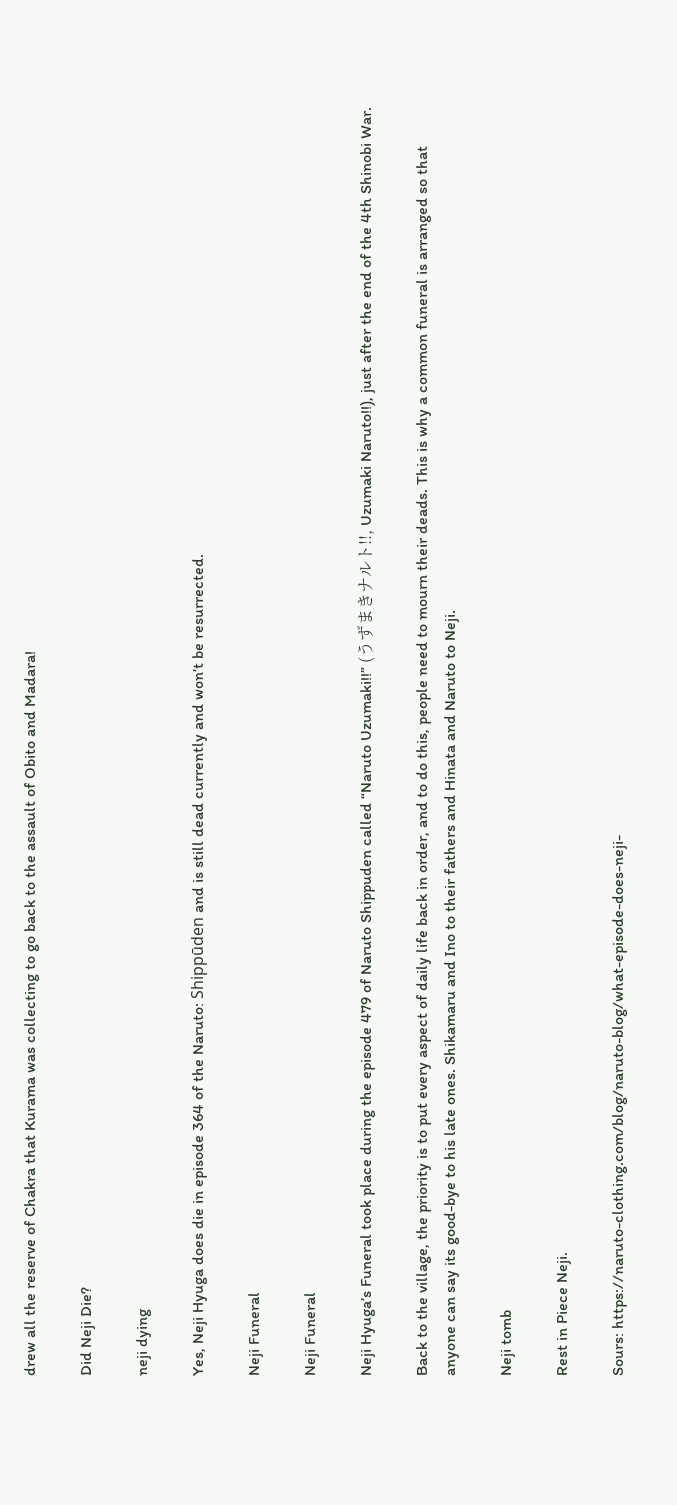drew all the reserve of Chakra that Kurama was collecting to go back to the assault of Obito and Madara!

Did Neji Die?

neji dying

Yes, Neji Hyuga does die in episode 364 of the Naruto: Shippūden and is still dead currently and won’t be resurrected.

Neji Funeral

Neji Funeral

Neji Hyuga’s Funeral took place during the episode 479 of Naruto Shippuden called “Naruto Uzumaki!!” (うずまきナルト!!, Uzumaki Naruto!!), just after the end of the 4th Shinobi War.

Back to the village, the priority is to put every aspect of daily life back in order, and to do this, people need to mourn their deads. This is why a common funeral is arranged so that anyone can say its good-bye to his late ones. Shikamaru and Ino to their fathers and Hinata and Naruto to Neji.

Neji tomb

Rest in Piece Neji.

Sours: https://naruto-clothing.com/blog/naruto-blog/what-episode-does-neji-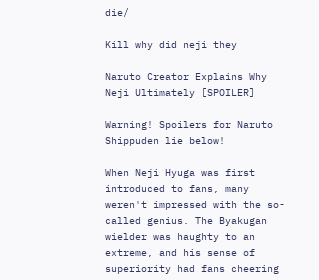die/

Kill why did neji they

Naruto Creator Explains Why Neji Ultimately [SPOILER]

Warning! Spoilers for Naruto Shippuden lie below!

When Neji Hyuga was first introduced to fans, many weren't impressed with the so-called genius. The Byakugan wielder was haughty to an extreme, and his sense of superiority had fans cheering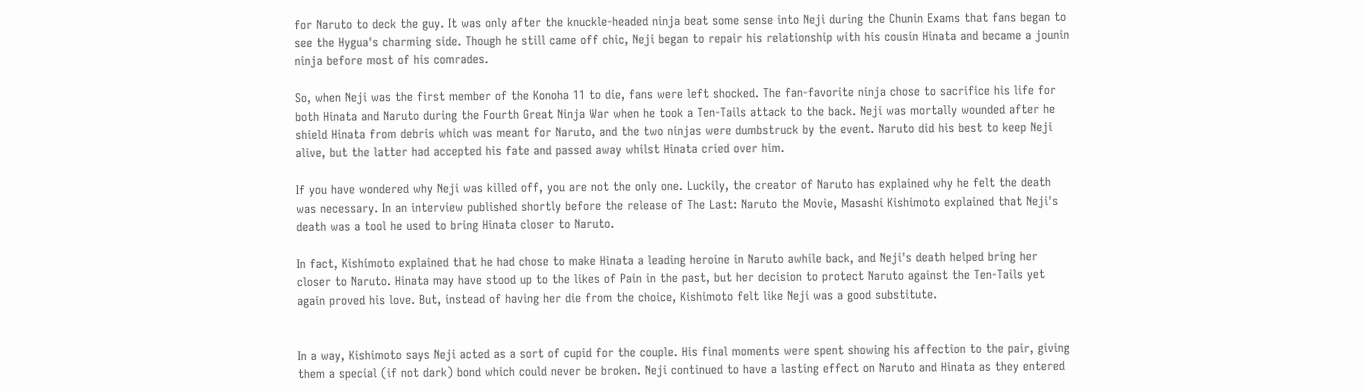for Naruto to deck the guy. It was only after the knuckle-headed ninja beat some sense into Neji during the Chunin Exams that fans began to see the Hygua's charming side. Though he still came off chic, Neji began to repair his relationship with his cousin Hinata and became a jounin ninja before most of his comrades.

So, when Neji was the first member of the Konoha 11 to die, fans were left shocked. The fan-favorite ninja chose to sacrifice his life for both Hinata and Naruto during the Fourth Great Ninja War when he took a Ten-Tails attack to the back. Neji was mortally wounded after he shield Hinata from debris which was meant for Naruto, and the two ninjas were dumbstruck by the event. Naruto did his best to keep Neji alive, but the latter had accepted his fate and passed away whilst Hinata cried over him.

If you have wondered why Neji was killed off, you are not the only one. Luckily, the creator of Naruto has explained why he felt the death was necessary. In an interview published shortly before the release of The Last: Naruto the Movie, Masashi Kishimoto explained that Neji's death was a tool he used to bring Hinata closer to Naruto.

In fact, Kishimoto explained that he had chose to make Hinata a leading heroine in Naruto awhile back, and Neji's death helped bring her closer to Naruto. Hinata may have stood up to the likes of Pain in the past, but her decision to protect Naruto against the Ten-Tails yet again proved his love. But, instead of having her die from the choice, Kishimoto felt like Neji was a good substitute.


In a way, Kishimoto says Neji acted as a sort of cupid for the couple. His final moments were spent showing his affection to the pair, giving them a special (if not dark) bond which could never be broken. Neji continued to have a lasting effect on Naruto and Hinata as they entered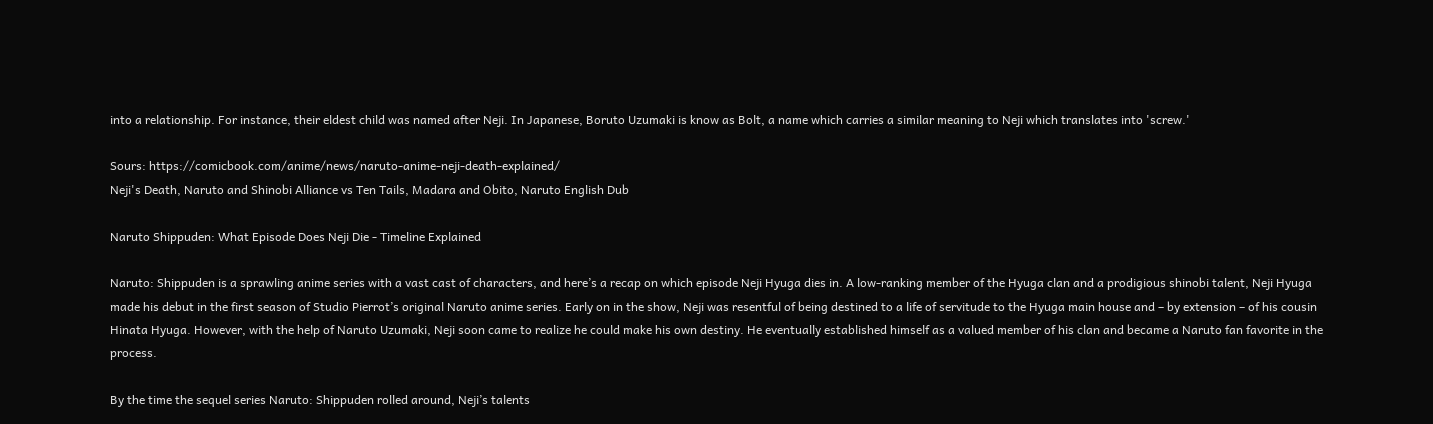into a relationship. For instance, their eldest child was named after Neji. In Japanese, Boruto Uzumaki is know as Bolt, a name which carries a similar meaning to Neji which translates into 'screw.'

Sours: https://comicbook.com/anime/news/naruto-anime-neji-death-explained/
Neji's Death, Naruto and Shinobi Alliance vs Ten Tails, Madara and Obito, Naruto English Dub

Naruto Shippuden: What Episode Does Neji Die - Timeline Explained

Naruto: Shippuden is a sprawling anime series with a vast cast of characters, and here’s a recap on which episode Neji Hyuga dies in. A low-ranking member of the Hyuga clan and a prodigious shinobi talent, Neji Hyuga made his debut in the first season of Studio Pierrot’s original Naruto anime series. Early on in the show, Neji was resentful of being destined to a life of servitude to the Hyuga main house and – by extension – of his cousin Hinata Hyuga. However, with the help of Naruto Uzumaki, Neji soon came to realize he could make his own destiny. He eventually established himself as a valued member of his clan and became a Naruto fan favorite in the process.

By the time the sequel series Naruto: Shippuden rolled around, Neji’s talents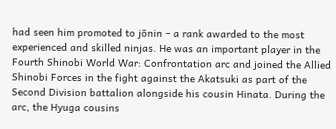had seen him promoted to jōnin – a rank awarded to the most experienced and skilled ninjas. He was an important player in the Fourth Shinobi World War: Confrontation arc and joined the Allied Shinobi Forces in the fight against the Akatsuki as part of the Second Division battalion alongside his cousin Hinata. During the arc, the Hyuga cousins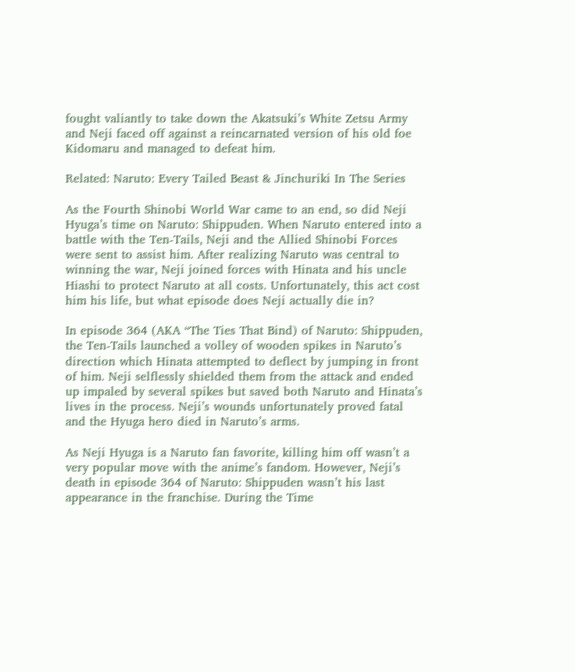fought valiantly to take down the Akatsuki’s White Zetsu Army and Neji faced off against a reincarnated version of his old foe Kidomaru and managed to defeat him.

Related: Naruto: Every Tailed Beast & Jinchuriki In The Series

As the Fourth Shinobi World War came to an end, so did Neji Hyuga’s time on Naruto: Shippuden. When Naruto entered into a battle with the Ten-Tails, Neji and the Allied Shinobi Forces were sent to assist him. After realizing Naruto was central to winning the war, Neji joined forces with Hinata and his uncle Hiashi to protect Naruto at all costs. Unfortunately, this act cost him his life, but what episode does Neji actually die in?

In episode 364 (AKA “The Ties That Bind) of Naruto: Shippuden, the Ten-Tails launched a volley of wooden spikes in Naruto’s direction which Hinata attempted to deflect by jumping in front of him. Neji selflessly shielded them from the attack and ended up impaled by several spikes but saved both Naruto and Hinata’s lives in the process. Neji’s wounds unfortunately proved fatal and the Hyuga hero died in Naruto’s arms.

As Neji Hyuga is a Naruto fan favorite, killing him off wasn’t a very popular move with the anime’s fandom. However, Neji’s death in episode 364 of Naruto: Shippuden wasn’t his last appearance in the franchise. During the Time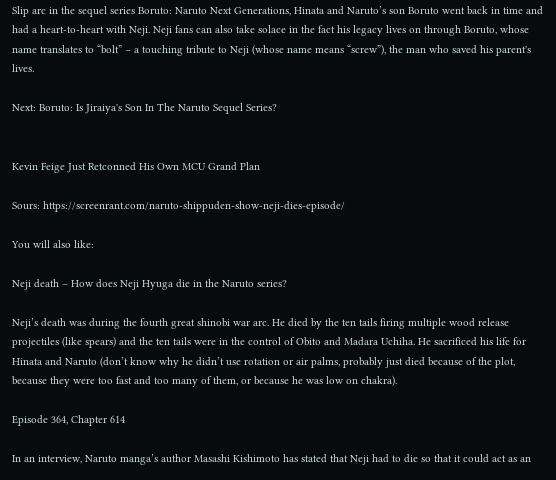Slip arc in the sequel series Boruto: Naruto Next Generations, Hinata and Naruto’s son Boruto went back in time and had a heart-to-heart with Neji. Neji fans can also take solace in the fact his legacy lives on through Boruto, whose name translates to “bolt” – a touching tribute to Neji (whose name means “screw”), the man who saved his parent's lives.

Next: Boruto: Is Jiraiya's Son In The Naruto Sequel Series?


Kevin Feige Just Retconned His Own MCU Grand Plan

Sours: https://screenrant.com/naruto-shippuden-show-neji-dies-episode/

You will also like:

Neji death – How does Neji Hyuga die in the Naruto series?

Neji’s death was during the fourth great shinobi war arc. He died by the ten tails firing multiple wood release projectiles (like spears) and the ten tails were in the control of Obito and Madara Uchiha. He sacrificed his life for Hinata and Naruto (don’t know why he didn’t use rotation or air palms, probably just died because of the plot, because they were too fast and too many of them, or because he was low on chakra).

Episode 364, Chapter 614

In an interview, Naruto manga’s author Masashi Kishimoto has stated that Neji had to die so that it could act as an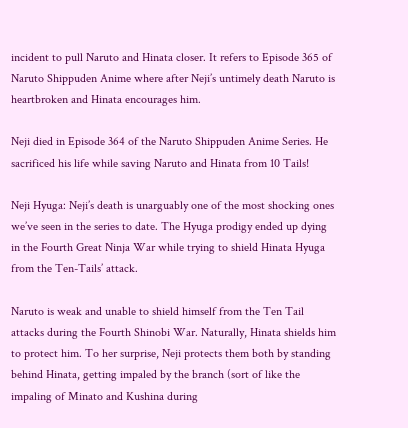incident to pull Naruto and Hinata closer. It refers to Episode 365 of Naruto Shippuden Anime where after Neji’s untimely death Naruto is heartbroken and Hinata encourages him.

Neji died in Episode 364 of the Naruto Shippuden Anime Series. He sacrificed his life while saving Naruto and Hinata from 10 Tails!

Neji Hyuga: Neji’s death is unarguably one of the most shocking ones we’ve seen in the series to date. The Hyuga prodigy ended up dying in the Fourth Great Ninja War while trying to shield Hinata Hyuga from the Ten-Tails’ attack.

Naruto is weak and unable to shield himself from the Ten Tail attacks during the Fourth Shinobi War. Naturally, Hinata shields him to protect him. To her surprise, Neji protects them both by standing behind Hinata, getting impaled by the branch (sort of like the impaling of Minato and Kushina during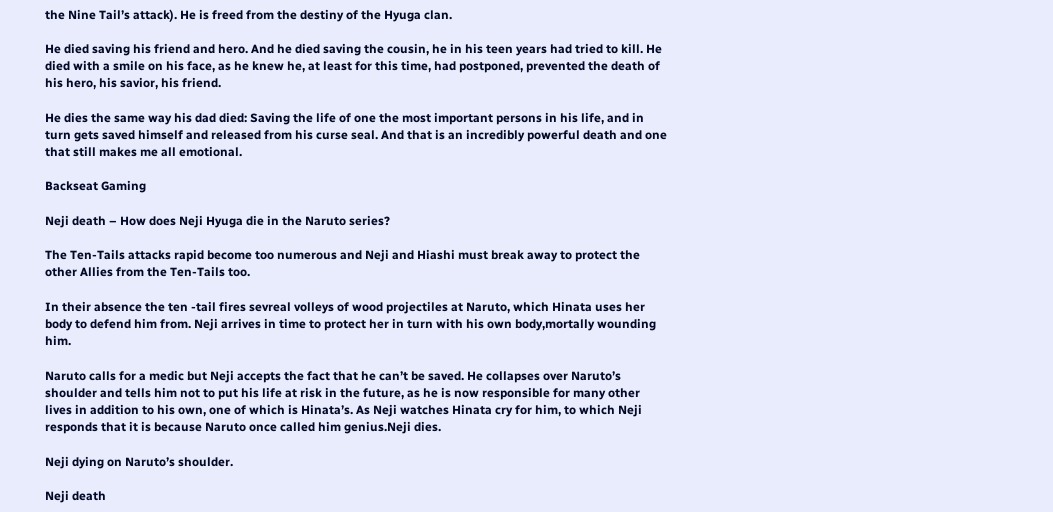the Nine Tail’s attack). He is freed from the destiny of the Hyuga clan.

He died saving his friend and hero. And he died saving the cousin, he in his teen years had tried to kill. He died with a smile on his face, as he knew he, at least for this time, had postponed, prevented the death of his hero, his savior, his friend.

He dies the same way his dad died: Saving the life of one the most important persons in his life, and in turn gets saved himself and released from his curse seal. And that is an incredibly powerful death and one that still makes me all emotional.

Backseat Gaming

Neji death – How does Neji Hyuga die in the Naruto series?

The Ten-Tails attacks rapid become too numerous and Neji and Hiashi must break away to protect the other Allies from the Ten-Tails too.

In their absence the ten -tail fires sevreal volleys of wood projectiles at Naruto, which Hinata uses her body to defend him from. Neji arrives in time to protect her in turn with his own body,mortally wounding him.

Naruto calls for a medic but Neji accepts the fact that he can’t be saved. He collapses over Naruto’s shoulder and tells him not to put his life at risk in the future, as he is now responsible for many other lives in addition to his own, one of which is Hinata’s. As Neji watches Hinata cry for him, to which Neji responds that it is because Naruto once called him genius.Neji dies.

Neji dying on Naruto’s shoulder.

Neji death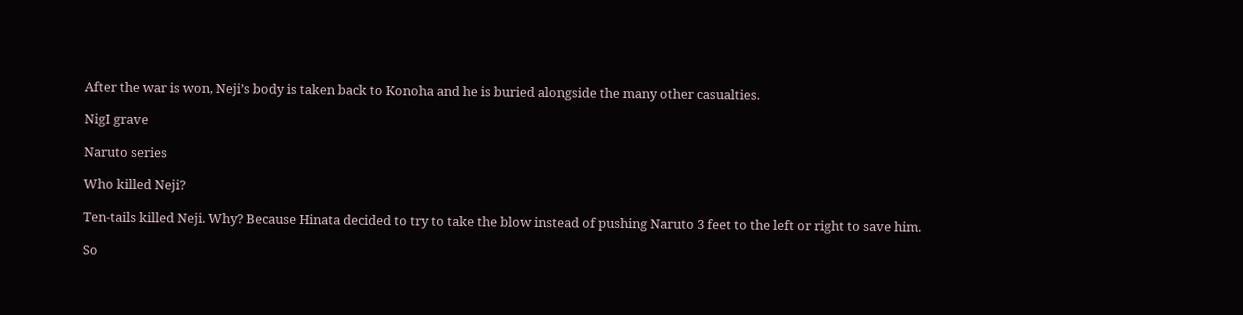After the war is won, Neji’s body is taken back to Konoha and he is buried alongside the many other casualties.

NigI grave

Naruto series

Who killed Neji?

Ten-tails killed Neji. Why? Because Hinata decided to try to take the blow instead of pushing Naruto 3 feet to the left or right to save him.

So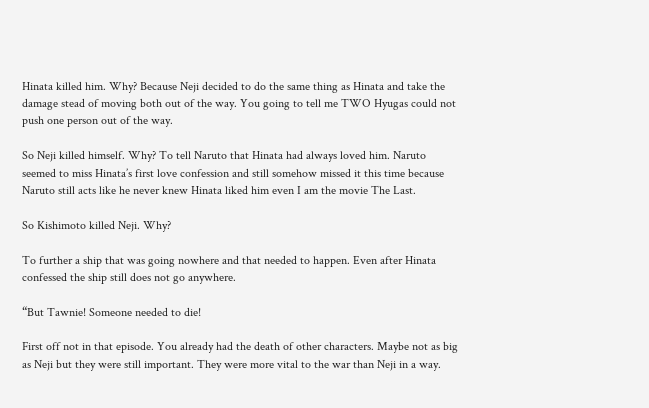Hinata killed him. Why? Because Neji decided to do the same thing as Hinata and take the damage stead of moving both out of the way. You going to tell me TWO Hyugas could not push one person out of the way.

So Neji killed himself. Why? To tell Naruto that Hinata had always loved him. Naruto seemed to miss Hinata’s first love confession and still somehow missed it this time because Naruto still acts like he never knew Hinata liked him even I am the movie The Last.

So Kishimoto killed Neji. Why?

To further a ship that was going nowhere and that needed to happen. Even after Hinata confessed the ship still does not go anywhere.

“But Tawnie! Someone needed to die!

First off not in that episode. You already had the death of other characters. Maybe not as big as Neji but they were still important. They were more vital to the war than Neji in a way.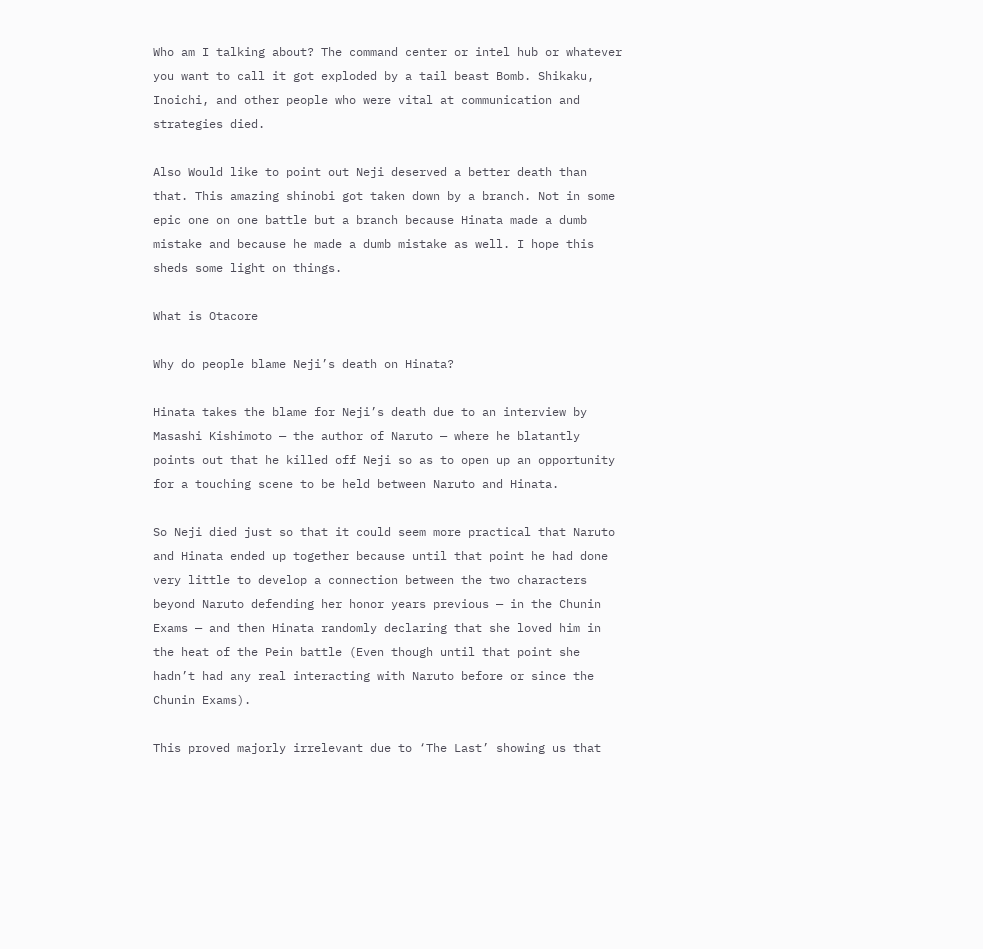Who am I talking about? The command center or intel hub or whatever you want to call it got exploded by a tail beast Bomb. Shikaku, Inoichi, and other people who were vital at communication and strategies died.

Also Would like to point out Neji deserved a better death than that. This amazing shinobi got taken down by a branch. Not in some epic one on one battle but a branch because Hinata made a dumb mistake and because he made a dumb mistake as well. I hope this sheds some light on things.

What is Otacore

Why do people blame Neji’s death on Hinata?

Hinata takes the blame for Neji’s death due to an interview by Masashi Kishimoto — the author of Naruto — where he blatantly points out that he killed off Neji so as to open up an opportunity for a touching scene to be held between Naruto and Hinata.

So Neji died just so that it could seem more practical that Naruto and Hinata ended up together because until that point he had done very little to develop a connection between the two characters beyond Naruto defending her honor years previous — in the Chunin Exams — and then Hinata randomly declaring that she loved him in the heat of the Pein battle (Even though until that point she hadn’t had any real interacting with Naruto before or since the Chunin Exams).

This proved majorly irrelevant due to ‘The Last’ showing us that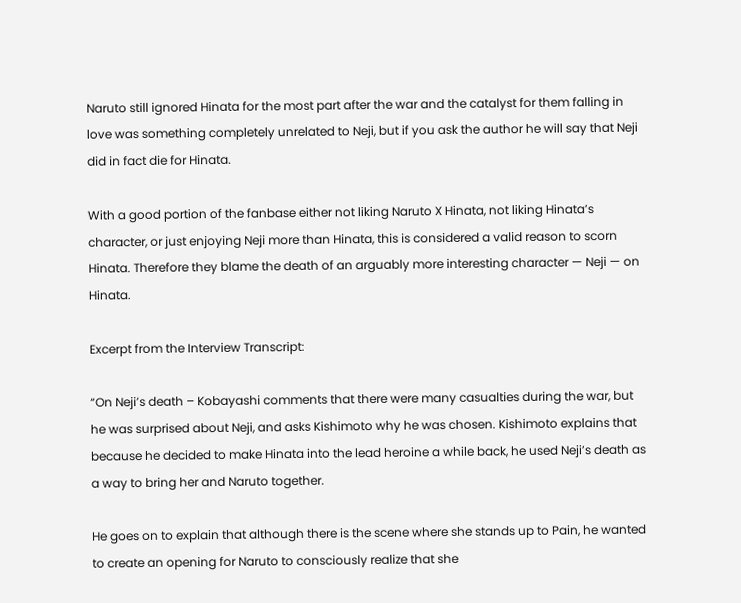Naruto still ignored Hinata for the most part after the war and the catalyst for them falling in love was something completely unrelated to Neji, but if you ask the author he will say that Neji did in fact die for Hinata.

With a good portion of the fanbase either not liking Naruto X Hinata, not liking Hinata’s character, or just enjoying Neji more than Hinata, this is considered a valid reason to scorn Hinata. Therefore they blame the death of an arguably more interesting character — Neji — on Hinata.

Excerpt from the Interview Transcript:

“On Neji’s death – Kobayashi comments that there were many casualties during the war, but he was surprised about Neji, and asks Kishimoto why he was chosen. Kishimoto explains that because he decided to make Hinata into the lead heroine a while back, he used Neji’s death as a way to bring her and Naruto together.

He goes on to explain that although there is the scene where she stands up to Pain, he wanted to create an opening for Naruto to consciously realize that she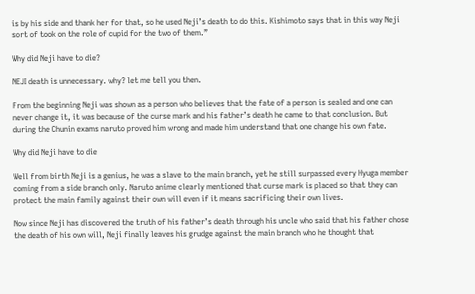is by his side and thank her for that, so he used Neji’s death to do this. Kishimoto says that in this way Neji sort of took on the role of cupid for the two of them.”

Why did Neji have to die?

NEJI death is unnecessary. why? let me tell you then.

From the beginning Neji was shown as a person who believes that the fate of a person is sealed and one can never change it, it was because of the curse mark and his father’s death he came to that conclusion. But during the Chunin exams naruto proved him wrong and made him understand that one change his own fate.

Why did Neji have to die

Well from birth Neji is a genius, he was a slave to the main branch, yet he still surpassed every Hyuga member coming from a side branch only. Naruto anime clearly mentioned that curse mark is placed so that they can protect the main family against their own will even if it means sacrificing their own lives.

Now since Neji has discovered the truth of his father’s death through his uncle who said that his father chose the death of his own will, Neji finally leaves his grudge against the main branch who he thought that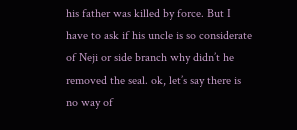his father was killed by force. But I have to ask if his uncle is so considerate of Neji or side branch why didn’t he removed the seal. ok, let’s say there is no way of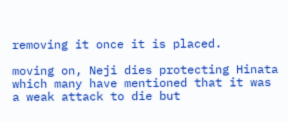removing it once it is placed.

moving on, Neji dies protecting Hinata which many have mentioned that it was a weak attack to die but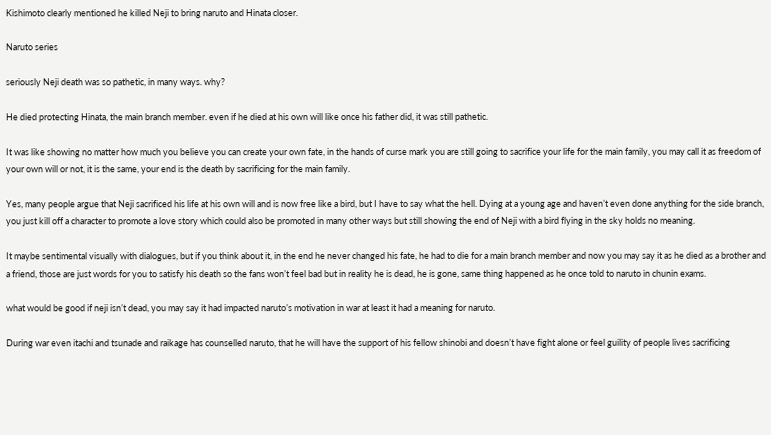Kishimoto clearly mentioned he killed Neji to bring naruto and Hinata closer.

Naruto series

seriously Neji death was so pathetic, in many ways. why?

He died protecting Hinata, the main branch member. even if he died at his own will like once his father did, it was still pathetic.

It was like showing no matter how much you believe you can create your own fate, in the hands of curse mark you are still going to sacrifice your life for the main family, you may call it as freedom of your own will or not, it is the same, your end is the death by sacrificing for the main family.

Yes, many people argue that Neji sacrificed his life at his own will and is now free like a bird, but I have to say what the hell. Dying at a young age and haven’t even done anything for the side branch, you just kill off a character to promote a love story which could also be promoted in many other ways but still showing the end of Neji with a bird flying in the sky holds no meaning.

It maybe sentimental visually with dialogues, but if you think about it, in the end he never changed his fate, he had to die for a main branch member and now you may say it as he died as a brother and a friend, those are just words for you to satisfy his death so the fans won’t feel bad but in reality he is dead, he is gone, same thing happened as he once told to naruto in chunin exams.

what would be good if neji isn’t dead, you may say it had impacted naruto’s motivation in war at least it had a meaning for naruto.

During war even itachi and tsunade and raikage has counselled naruto, that he will have the support of his fellow shinobi and doesn’t have fight alone or feel guility of people lives sacrificing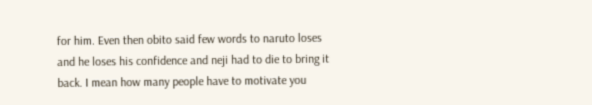for him. Even then obito said few words to naruto loses and he loses his confidence and neji had to die to bring it back. I mean how many people have to motivate you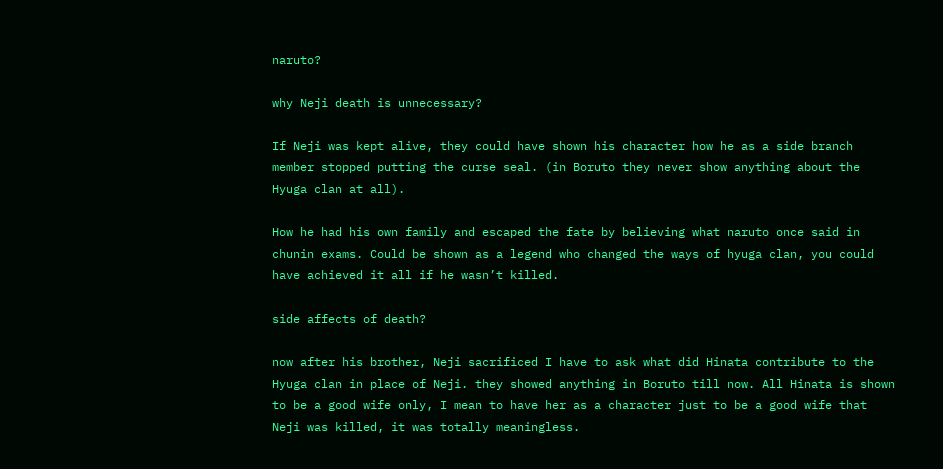naruto?

why Neji death is unnecessary?

If Neji was kept alive, they could have shown his character how he as a side branch member stopped putting the curse seal. (in Boruto they never show anything about the Hyuga clan at all).

How he had his own family and escaped the fate by believing what naruto once said in chunin exams. Could be shown as a legend who changed the ways of hyuga clan, you could have achieved it all if he wasn’t killed.

side affects of death?

now after his brother, Neji sacrificed I have to ask what did Hinata contribute to the Hyuga clan in place of Neji. they showed anything in Boruto till now. All Hinata is shown to be a good wife only, I mean to have her as a character just to be a good wife that Neji was killed, it was totally meaningless.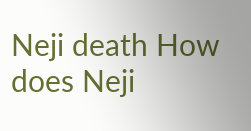Neji death How does Neji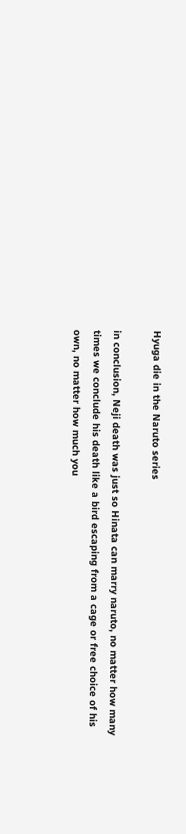Hyuga die in the Naruto series

in conclusion, Neji death was just so Hinata can marry naruto, no matter how many times we conclude his death like a bird escaping from a cage or free choice of his own, no matter how much you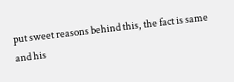put sweet reasons behind this, the fact is same and his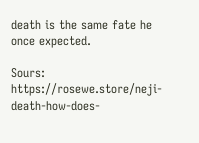death is the same fate he once expected.

Sours: https://rosewe.store/neji-death-how-does-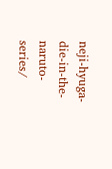neji-hyuga-die-in-the-naruto-series/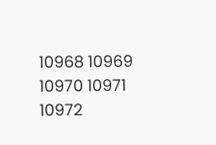10968 10969 10970 10971 10972